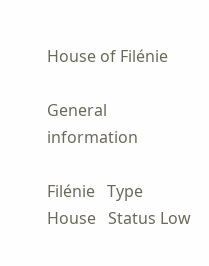House of Filénie

General information

Filénie   Type
House   Status Low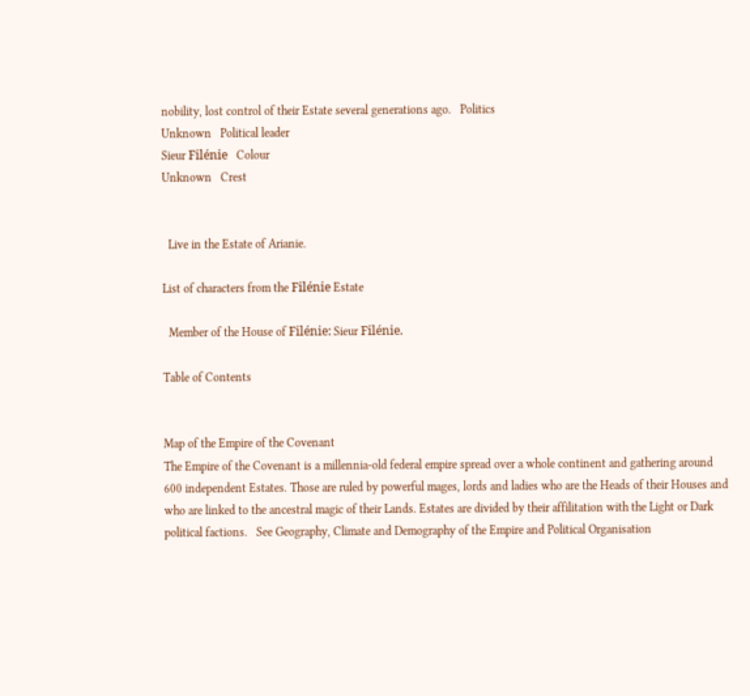nobility, lost control of their Estate several generations ago.   Politics
Unknown   Political leader
Sieur Filénie   Colour
Unknown   Crest


  Live in the Estate of Arianie.

List of characters from the Filénie Estate

  Member of the House of Filénie: Sieur Filénie.

Table of Contents


Map of the Empire of the Covenant
The Empire of the Covenant is a millennia-old federal empire spread over a whole continent and gathering around 600 independent Estates. Those are ruled by powerful mages, lords and ladies who are the Heads of their Houses and who are linked to the ancestral magic of their Lands. Estates are divided by their affilitation with the Light or Dark political factions.   See Geography, Climate and Demography of the Empire and Political Organisation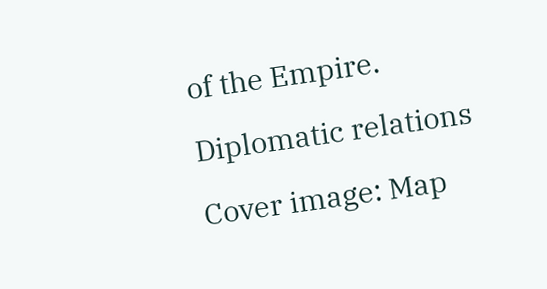of the Empire.

Diplomatic relations

Cover image: Map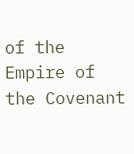of the Empire of the Covenant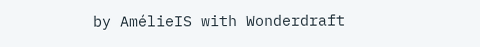by AmélieIS with Wonderdraft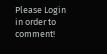Please Login in order to comment!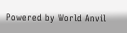Powered by World Anvil